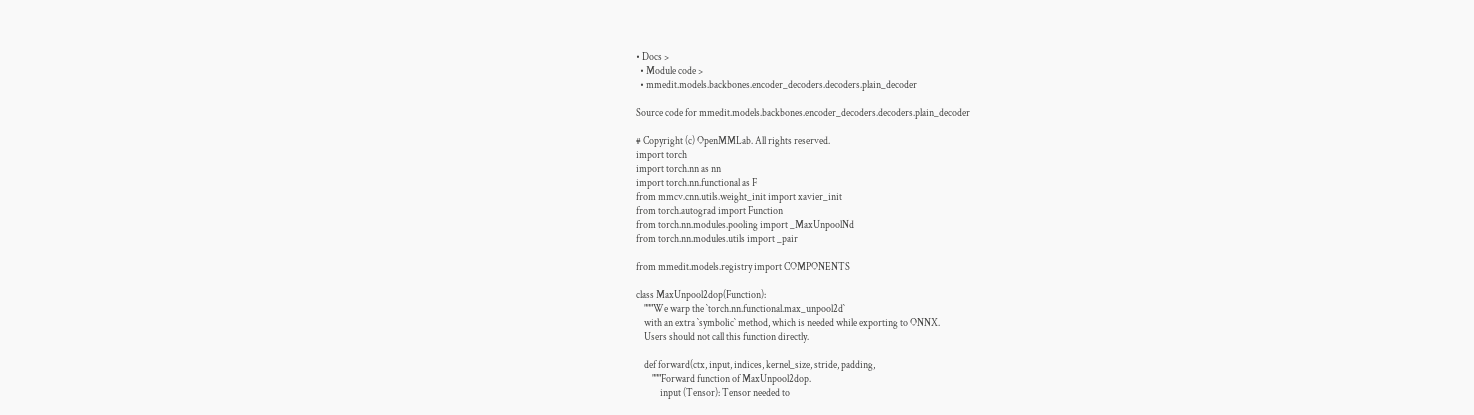• Docs >
  • Module code >
  • mmedit.models.backbones.encoder_decoders.decoders.plain_decoder

Source code for mmedit.models.backbones.encoder_decoders.decoders.plain_decoder

# Copyright (c) OpenMMLab. All rights reserved.
import torch
import torch.nn as nn
import torch.nn.functional as F
from mmcv.cnn.utils.weight_init import xavier_init
from torch.autograd import Function
from torch.nn.modules.pooling import _MaxUnpoolNd
from torch.nn.modules.utils import _pair

from mmedit.models.registry import COMPONENTS

class MaxUnpool2dop(Function):
    """We warp the `torch.nn.functional.max_unpool2d`
    with an extra `symbolic` method, which is needed while exporting to ONNX.
    Users should not call this function directly.

    def forward(ctx, input, indices, kernel_size, stride, padding,
        """Forward function of MaxUnpool2dop.
            input (Tensor): Tensor needed to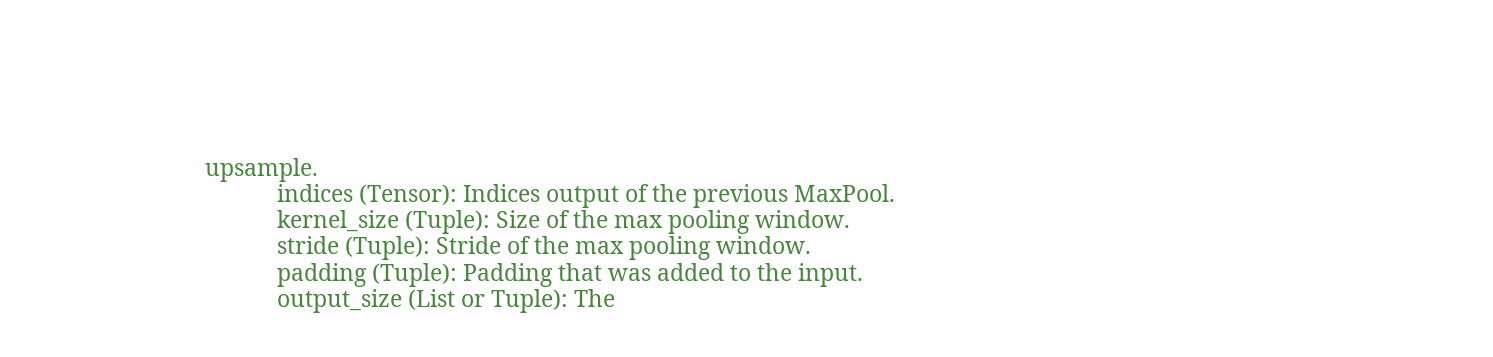upsample.
            indices (Tensor): Indices output of the previous MaxPool.
            kernel_size (Tuple): Size of the max pooling window.
            stride (Tuple): Stride of the max pooling window.
            padding (Tuple): Padding that was added to the input.
            output_size (List or Tuple): The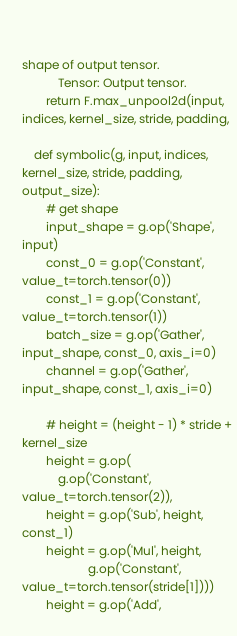shape of output tensor.
            Tensor: Output tensor.
        return F.max_unpool2d(input, indices, kernel_size, stride, padding,

    def symbolic(g, input, indices, kernel_size, stride, padding, output_size):
        # get shape
        input_shape = g.op('Shape', input)
        const_0 = g.op('Constant', value_t=torch.tensor(0))
        const_1 = g.op('Constant', value_t=torch.tensor(1))
        batch_size = g.op('Gather', input_shape, const_0, axis_i=0)
        channel = g.op('Gather', input_shape, const_1, axis_i=0)

        # height = (height - 1) * stride + kernel_size
        height = g.op(
            g.op('Constant', value_t=torch.tensor(2)),
        height = g.op('Sub', height, const_1)
        height = g.op('Mul', height,
                      g.op('Constant', value_t=torch.tensor(stride[1])))
        height = g.op('Add',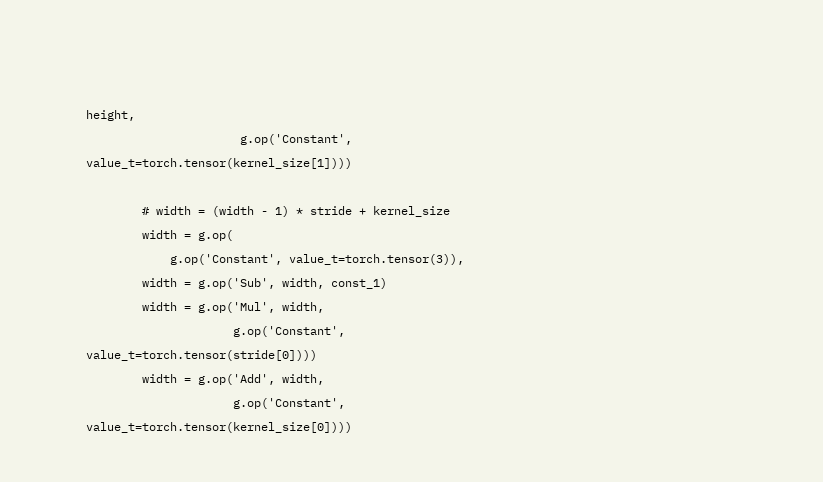height,
                      g.op('Constant', value_t=torch.tensor(kernel_size[1])))

        # width = (width - 1) * stride + kernel_size
        width = g.op(
            g.op('Constant', value_t=torch.tensor(3)),
        width = g.op('Sub', width, const_1)
        width = g.op('Mul', width,
                     g.op('Constant', value_t=torch.tensor(stride[0])))
        width = g.op('Add', width,
                     g.op('Constant', value_t=torch.tensor(kernel_size[0])))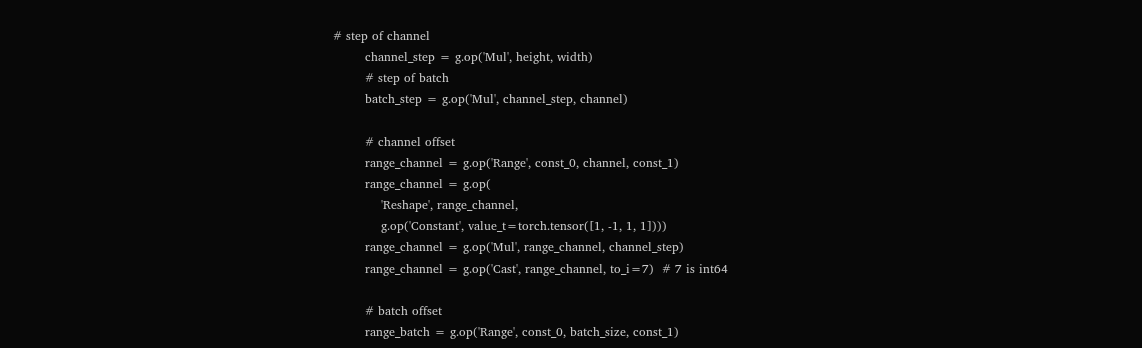# step of channel
        channel_step = g.op('Mul', height, width)
        # step of batch
        batch_step = g.op('Mul', channel_step, channel)

        # channel offset
        range_channel = g.op('Range', const_0, channel, const_1)
        range_channel = g.op(
            'Reshape', range_channel,
            g.op('Constant', value_t=torch.tensor([1, -1, 1, 1])))
        range_channel = g.op('Mul', range_channel, channel_step)
        range_channel = g.op('Cast', range_channel, to_i=7)  # 7 is int64

        # batch offset
        range_batch = g.op('Range', const_0, batch_size, const_1)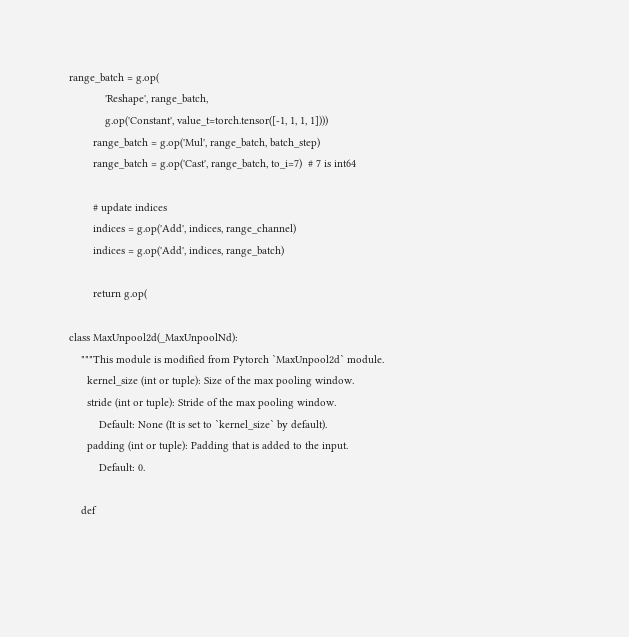range_batch = g.op(
            'Reshape', range_batch,
            g.op('Constant', value_t=torch.tensor([-1, 1, 1, 1])))
        range_batch = g.op('Mul', range_batch, batch_step)
        range_batch = g.op('Cast', range_batch, to_i=7)  # 7 is int64

        # update indices
        indices = g.op('Add', indices, range_channel)
        indices = g.op('Add', indices, range_batch)

        return g.op(

class MaxUnpool2d(_MaxUnpoolNd):
    """This module is modified from Pytorch `MaxUnpool2d` module.
      kernel_size (int or tuple): Size of the max pooling window.
      stride (int or tuple): Stride of the max pooling window.
          Default: None (It is set to `kernel_size` by default).
      padding (int or tuple): Padding that is added to the input.
          Default: 0.

    def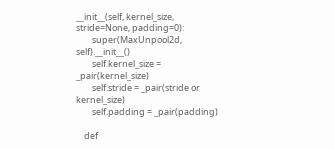__init__(self, kernel_size, stride=None, padding=0):
        super(MaxUnpool2d, self).__init__()
        self.kernel_size = _pair(kernel_size)
        self.stride = _pair(stride or kernel_size)
        self.padding = _pair(padding)

    def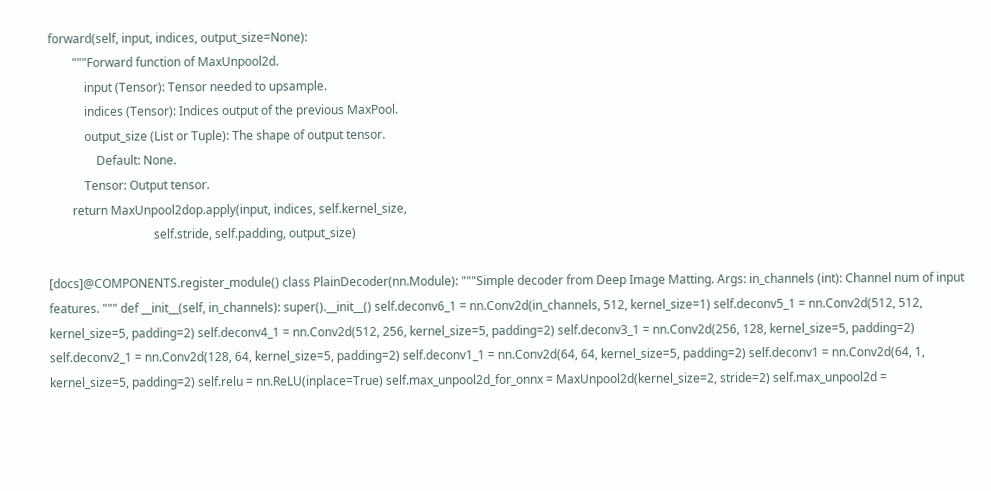forward(self, input, indices, output_size=None):
        """Forward function of MaxUnpool2d.
            input (Tensor): Tensor needed to upsample.
            indices (Tensor): Indices output of the previous MaxPool.
            output_size (List or Tuple): The shape of output tensor.
                Default: None.
            Tensor: Output tensor.
        return MaxUnpool2dop.apply(input, indices, self.kernel_size,
                                   self.stride, self.padding, output_size)

[docs]@COMPONENTS.register_module() class PlainDecoder(nn.Module): """Simple decoder from Deep Image Matting. Args: in_channels (int): Channel num of input features. """ def __init__(self, in_channels): super().__init__() self.deconv6_1 = nn.Conv2d(in_channels, 512, kernel_size=1) self.deconv5_1 = nn.Conv2d(512, 512, kernel_size=5, padding=2) self.deconv4_1 = nn.Conv2d(512, 256, kernel_size=5, padding=2) self.deconv3_1 = nn.Conv2d(256, 128, kernel_size=5, padding=2) self.deconv2_1 = nn.Conv2d(128, 64, kernel_size=5, padding=2) self.deconv1_1 = nn.Conv2d(64, 64, kernel_size=5, padding=2) self.deconv1 = nn.Conv2d(64, 1, kernel_size=5, padding=2) self.relu = nn.ReLU(inplace=True) self.max_unpool2d_for_onnx = MaxUnpool2d(kernel_size=2, stride=2) self.max_unpool2d =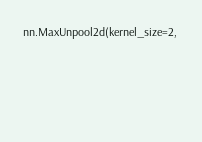nn.MaxUnpool2d(kernel_size=2,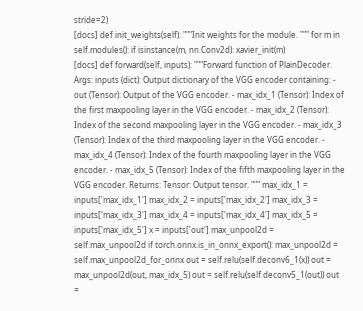stride=2)
[docs] def init_weights(self): """Init weights for the module. """ for m in self.modules(): if isinstance(m, nn.Conv2d): xavier_init(m)
[docs] def forward(self, inputs): """Forward function of PlainDecoder. Args: inputs (dict): Output dictionary of the VGG encoder containing: - out (Tensor): Output of the VGG encoder. - max_idx_1 (Tensor): Index of the first maxpooling layer in the VGG encoder. - max_idx_2 (Tensor): Index of the second maxpooling layer in the VGG encoder. - max_idx_3 (Tensor): Index of the third maxpooling layer in the VGG encoder. - max_idx_4 (Tensor): Index of the fourth maxpooling layer in the VGG encoder. - max_idx_5 (Tensor): Index of the fifth maxpooling layer in the VGG encoder. Returns: Tensor: Output tensor. """ max_idx_1 = inputs['max_idx_1'] max_idx_2 = inputs['max_idx_2'] max_idx_3 = inputs['max_idx_3'] max_idx_4 = inputs['max_idx_4'] max_idx_5 = inputs['max_idx_5'] x = inputs['out'] max_unpool2d = self.max_unpool2d if torch.onnx.is_in_onnx_export(): max_unpool2d = self.max_unpool2d_for_onnx out = self.relu(self.deconv6_1(x)) out = max_unpool2d(out, max_idx_5) out = self.relu(self.deconv5_1(out)) out =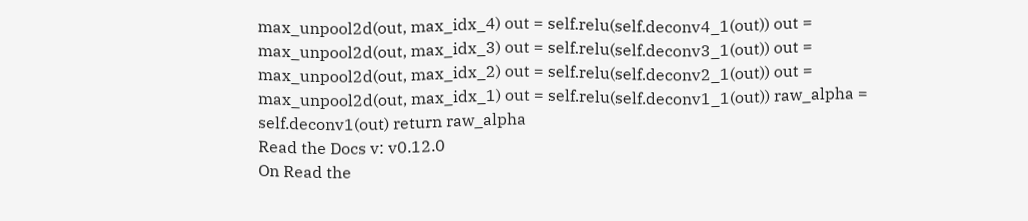max_unpool2d(out, max_idx_4) out = self.relu(self.deconv4_1(out)) out = max_unpool2d(out, max_idx_3) out = self.relu(self.deconv3_1(out)) out = max_unpool2d(out, max_idx_2) out = self.relu(self.deconv2_1(out)) out = max_unpool2d(out, max_idx_1) out = self.relu(self.deconv1_1(out)) raw_alpha = self.deconv1(out) return raw_alpha
Read the Docs v: v0.12.0
On Read the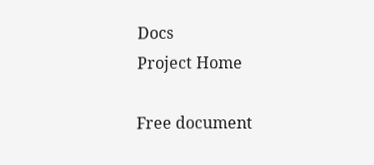Docs
Project Home

Free document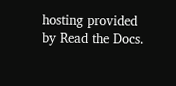hosting provided by Read the Docs.